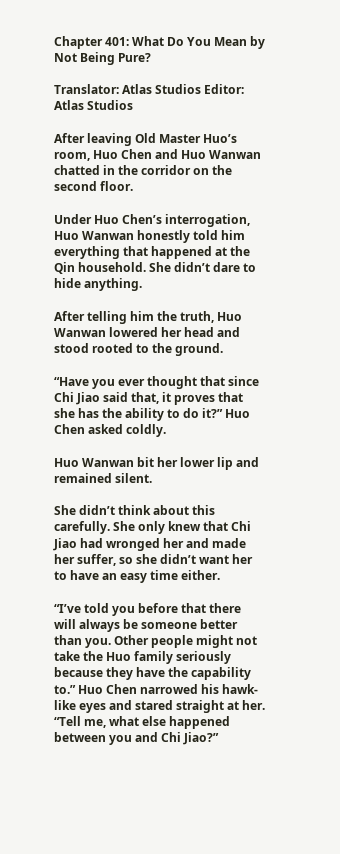Chapter 401: What Do You Mean by Not Being Pure?

Translator: Atlas Studios Editor: Atlas Studios

After leaving Old Master Huo’s room, Huo Chen and Huo Wanwan chatted in the corridor on the second floor.

Under Huo Chen’s interrogation, Huo Wanwan honestly told him everything that happened at the Qin household. She didn’t dare to hide anything.

After telling him the truth, Huo Wanwan lowered her head and stood rooted to the ground.

“Have you ever thought that since Chi Jiao said that, it proves that she has the ability to do it?” Huo Chen asked coldly.

Huo Wanwan bit her lower lip and remained silent.

She didn’t think about this carefully. She only knew that Chi Jiao had wronged her and made her suffer, so she didn’t want her to have an easy time either.

“I’ve told you before that there will always be someone better than you. Other people might not take the Huo family seriously because they have the capability to.” Huo Chen narrowed his hawk-like eyes and stared straight at her. “Tell me, what else happened between you and Chi Jiao?”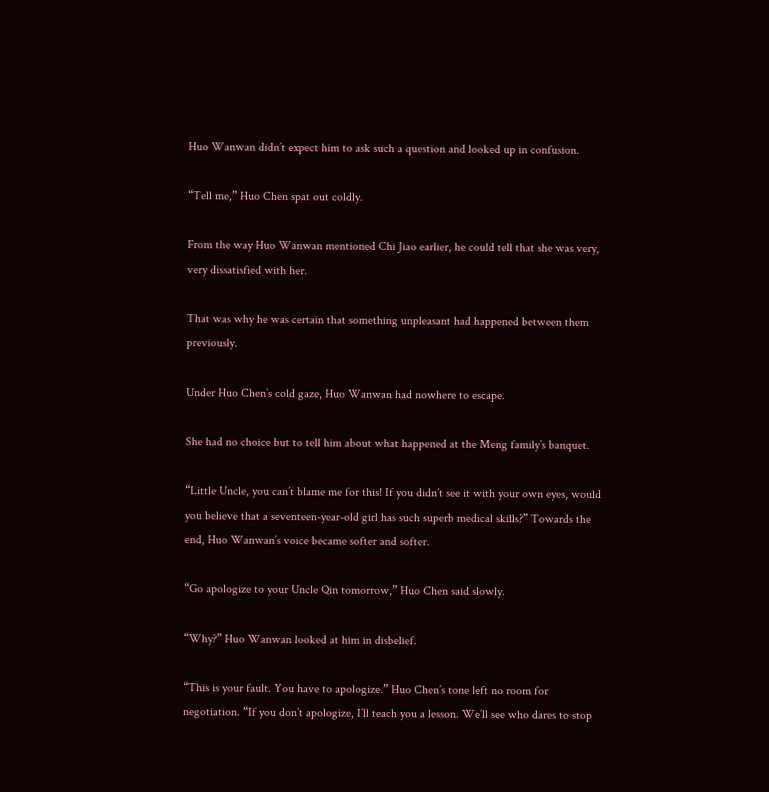Huo Wanwan didn’t expect him to ask such a question and looked up in confusion.

“Tell me,” Huo Chen spat out coldly.

From the way Huo Wanwan mentioned Chi Jiao earlier, he could tell that she was very, very dissatisfied with her.

That was why he was certain that something unpleasant had happened between them previously.

Under Huo Chen’s cold gaze, Huo Wanwan had nowhere to escape.

She had no choice but to tell him about what happened at the Meng family’s banquet.

“Little Uncle, you can’t blame me for this! If you didn’t see it with your own eyes, would you believe that a seventeen-year-old girl has such superb medical skills?” Towards the end, Huo Wanwan’s voice became softer and softer.

“Go apologize to your Uncle Qin tomorrow,” Huo Chen said slowly.

“Why?” Huo Wanwan looked at him in disbelief.

“This is your fault. You have to apologize.” Huo Chen’s tone left no room for negotiation. “If you don’t apologize, I’ll teach you a lesson. We’ll see who dares to stop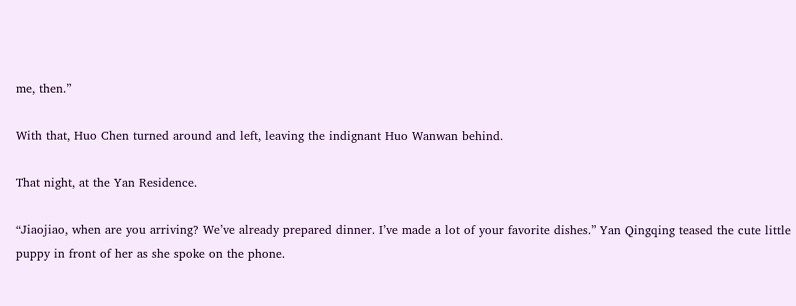me, then.”

With that, Huo Chen turned around and left, leaving the indignant Huo Wanwan behind.

That night, at the Yan Residence.

“Jiaojiao, when are you arriving? We’ve already prepared dinner. I’ve made a lot of your favorite dishes.” Yan Qingqing teased the cute little puppy in front of her as she spoke on the phone.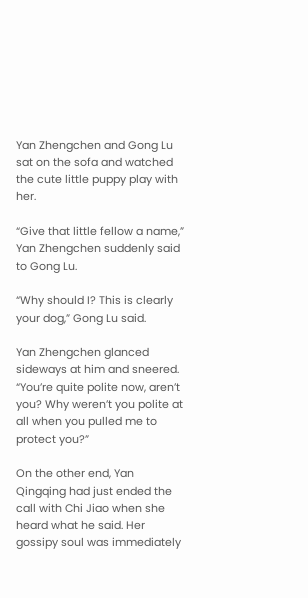Yan Zhengchen and Gong Lu sat on the sofa and watched the cute little puppy play with her.

“Give that little fellow a name,” Yan Zhengchen suddenly said to Gong Lu.

“Why should I? This is clearly your dog,” Gong Lu said.

Yan Zhengchen glanced sideways at him and sneered. “You’re quite polite now, aren’t you? Why weren’t you polite at all when you pulled me to protect you?”

On the other end, Yan Qingqing had just ended the call with Chi Jiao when she heard what he said. Her gossipy soul was immediately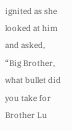ignited as she looked at him and asked, “Big Brother, what bullet did you take for Brother Lu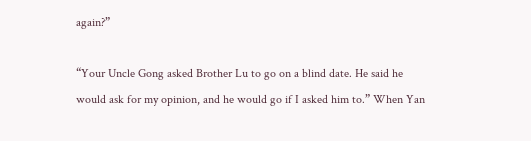again?”

“Your Uncle Gong asked Brother Lu to go on a blind date. He said he would ask for my opinion, and he would go if I asked him to.” When Yan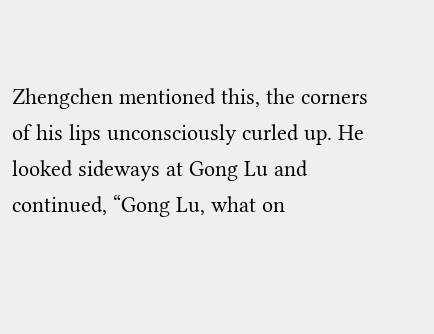Zhengchen mentioned this, the corners of his lips unconsciously curled up. He looked sideways at Gong Lu and continued, “Gong Lu, what on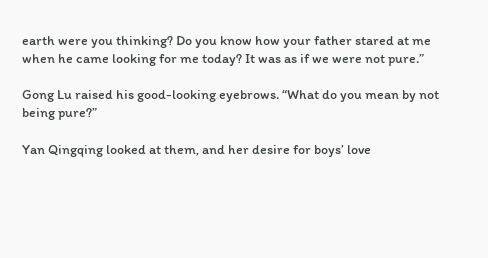earth were you thinking? Do you know how your father stared at me when he came looking for me today? It was as if we were not pure.”

Gong Lu raised his good-looking eyebrows. “What do you mean by not being pure?”

Yan Qingqing looked at them, and her desire for boys’ love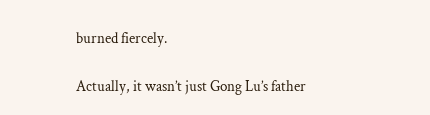burned fiercely.

Actually, it wasn’t just Gong Lu’s father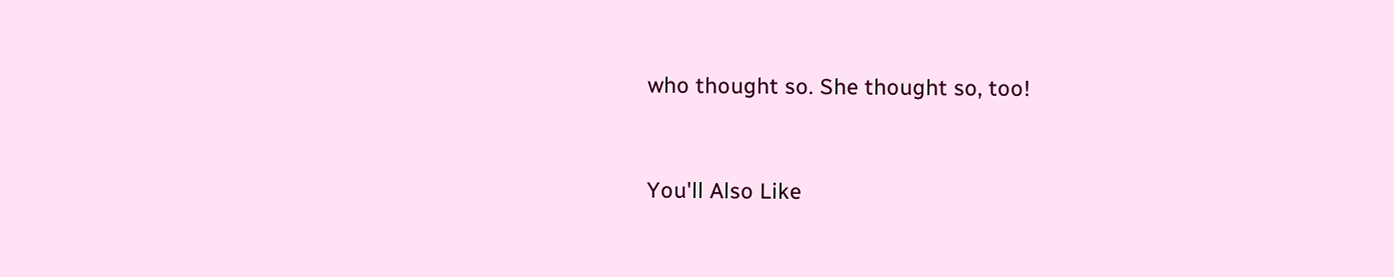who thought so. She thought so, too!


You'll Also Like